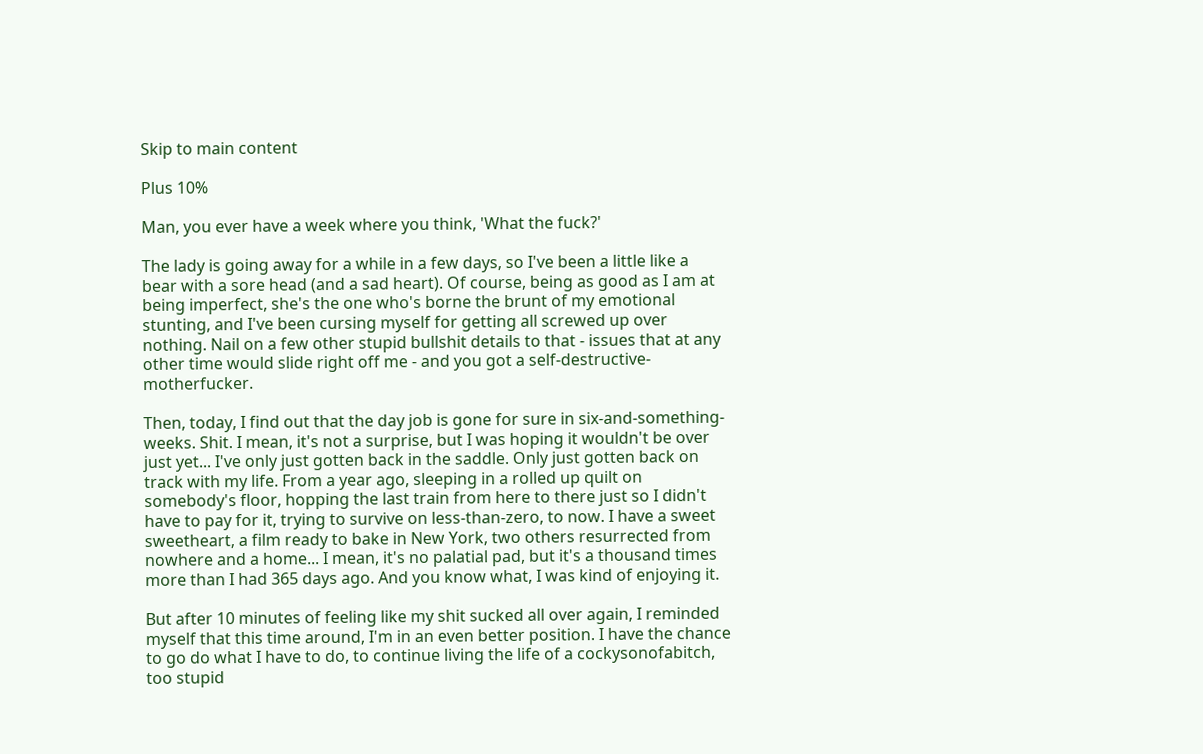Skip to main content

Plus 10%

Man, you ever have a week where you think, 'What the fuck?'

The lady is going away for a while in a few days, so I've been a little like a bear with a sore head (and a sad heart). Of course, being as good as I am at being imperfect, she's the one who's borne the brunt of my emotional stunting, and I've been cursing myself for getting all screwed up over nothing. Nail on a few other stupid bullshit details to that - issues that at any other time would slide right off me - and you got a self-destructive-motherfucker.

Then, today, I find out that the day job is gone for sure in six-and-something-weeks. Shit. I mean, it's not a surprise, but I was hoping it wouldn't be over just yet... I've only just gotten back in the saddle. Only just gotten back on track with my life. From a year ago, sleeping in a rolled up quilt on somebody's floor, hopping the last train from here to there just so I didn't have to pay for it, trying to survive on less-than-zero, to now. I have a sweet sweetheart, a film ready to bake in New York, two others resurrected from nowhere and a home... I mean, it's no palatial pad, but it's a thousand times more than I had 365 days ago. And you know what, I was kind of enjoying it.

But after 10 minutes of feeling like my shit sucked all over again, I reminded myself that this time around, I'm in an even better position. I have the chance to go do what I have to do, to continue living the life of a cockysonofabitch, too stupid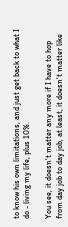to know his own limitations, and just get back to what I do - living my life, plus 10%.

You see, it doesn't matter any more if I have to hop from day job to day job, at least, it doesn't matter like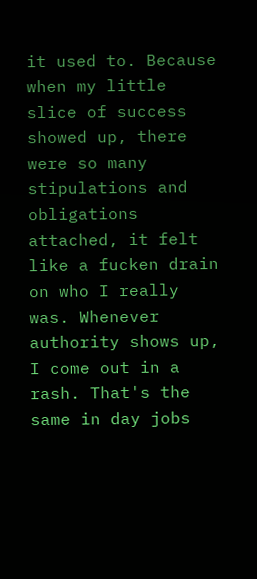it used to. Because when my little slice of success showed up, there were so many stipulations and obligations attached, it felt like a fucken drain on who I really was. Whenever authority shows up, I come out in a rash. That's the same in day jobs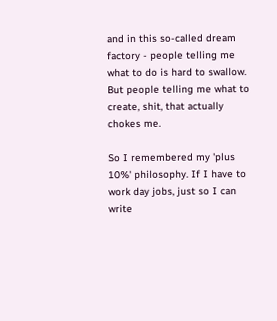and in this so-called dream factory - people telling me what to do is hard to swallow. But people telling me what to create, shit, that actually chokes me.

So I remembered my 'plus 10%' philosophy. If I have to work day jobs, just so I can write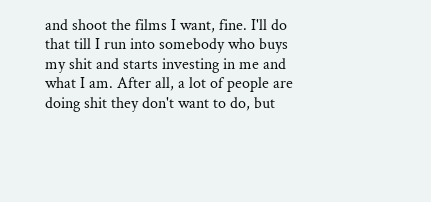and shoot the films I want, fine. I'll do that till I run into somebody who buys my shit and starts investing in me and what I am. After all, a lot of people are doing shit they don't want to do, but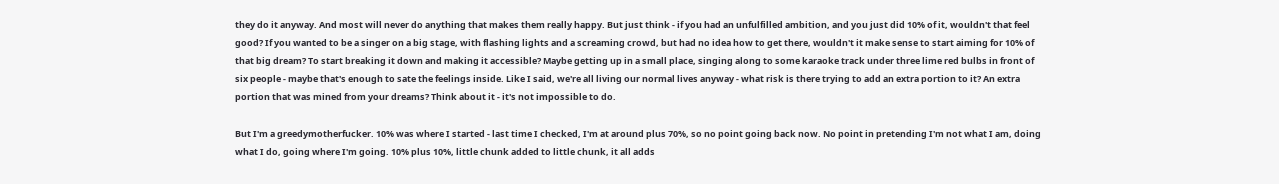they do it anyway. And most will never do anything that makes them really happy. But just think - if you had an unfulfilled ambition, and you just did 10% of it, wouldn't that feel good? If you wanted to be a singer on a big stage, with flashing lights and a screaming crowd, but had no idea how to get there, wouldn't it make sense to start aiming for 10% of that big dream? To start breaking it down and making it accessible? Maybe getting up in a small place, singing along to some karaoke track under three lime red bulbs in front of six people - maybe that's enough to sate the feelings inside. Like I said, we're all living our normal lives anyway - what risk is there trying to add an extra portion to it? An extra portion that was mined from your dreams? Think about it - it's not impossible to do.

But I'm a greedymotherfucker. 10% was where I started - last time I checked, I'm at around plus 70%, so no point going back now. No point in pretending I'm not what I am, doing what I do, going where I'm going. 10% plus 10%, little chunk added to little chunk, it all adds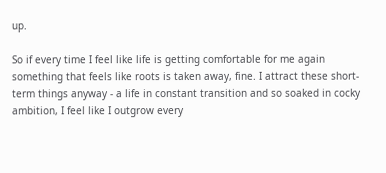up.

So if every time I feel like life is getting comfortable for me again something that feels like roots is taken away, fine. I attract these short-term things anyway - a life in constant transition and so soaked in cocky ambition, I feel like I outgrow every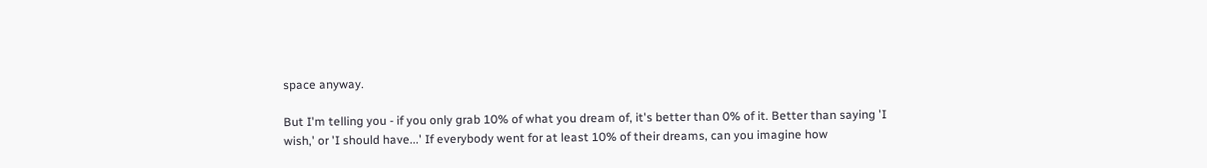space anyway.

But I'm telling you - if you only grab 10% of what you dream of, it's better than 0% of it. Better than saying 'I wish,' or 'I should have...' If everybody went for at least 10% of their dreams, can you imagine how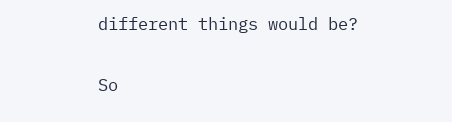different things would be?

So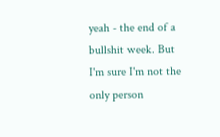yeah - the end of a bullshit week. But I'm sure I'm not the only person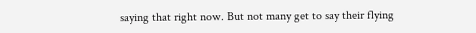saying that right now. But not many get to say their flying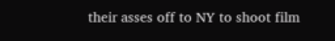their asses off to NY to shoot film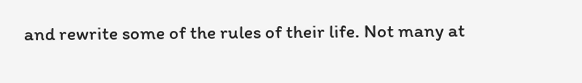and rewrite some of the rules of their life. Not many at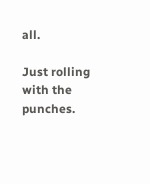all.

Just rolling with the punches.